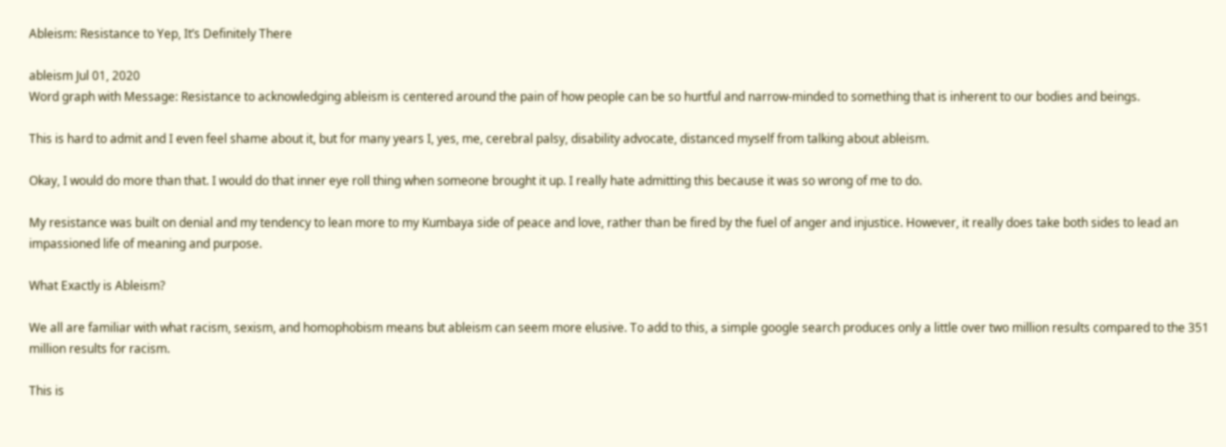Ableism: Resistance to Yep, It’s Definitely There

ableism Jul 01, 2020
Word graph with Message: Resistance to acknowledging ableism is centered around the pain of how people can be so hurtful and narrow-minded to something that is inherent to our bodies and beings.

This is hard to admit and I even feel shame about it, but for many years I, yes, me, cerebral palsy, disability advocate, distanced myself from talking about ableism.

Okay, I would do more than that. I would do that inner eye roll thing when someone brought it up. I really hate admitting this because it was so wrong of me to do.

My resistance was built on denial and my tendency to lean more to my Kumbaya side of peace and love, rather than be fired by the fuel of anger and injustice. However, it really does take both sides to lead an impassioned life of meaning and purpose.

What Exactly is Ableism?

We all are familiar with what racism, sexism, and homophobism means but ableism can seem more elusive. To add to this, a simple google search produces only a little over two million results compared to the 351 million results for racism.

This is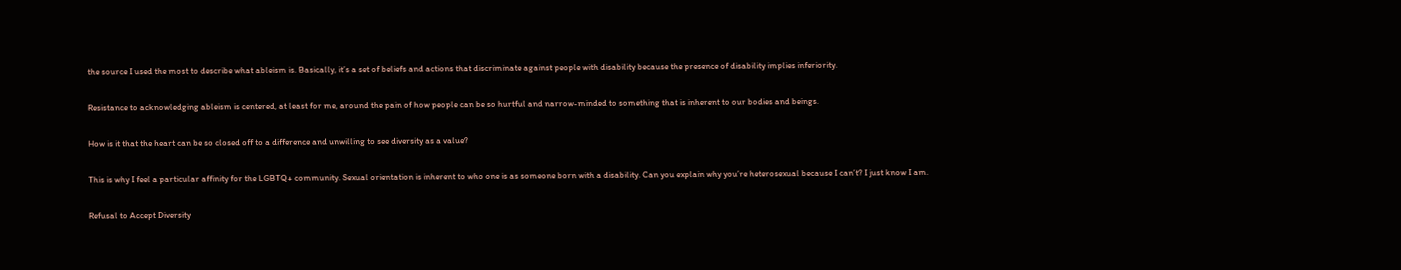the source I used the most to describe what ableism is. Basically, it’s a set of beliefs and actions that discriminate against people with disability because the presence of disability implies inferiority.

Resistance to acknowledging ableism is centered, at least for me, around the pain of how people can be so hurtful and narrow-minded to something that is inherent to our bodies and beings.

How is it that the heart can be so closed off to a difference and unwilling to see diversity as a value?

This is why I feel a particular affinity for the LGBTQ+ community. Sexual orientation is inherent to who one is as someone born with a disability. Can you explain why you’re heterosexual because I can’t? I just know I am.

Refusal to Accept Diversity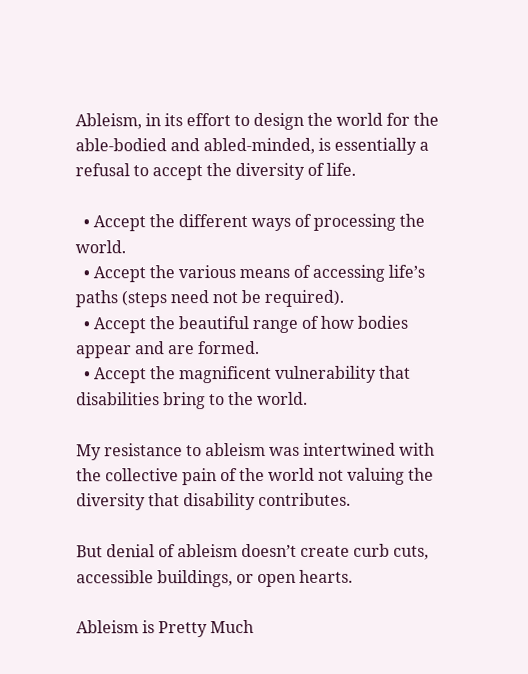Ableism, in its effort to design the world for the able-bodied and abled-minded, is essentially a refusal to accept the diversity of life.

  • Accept the different ways of processing the world.
  • Accept the various means of accessing life’s paths (steps need not be required).
  • Accept the beautiful range of how bodies appear and are formed.
  • Accept the magnificent vulnerability that disabilities bring to the world.

My resistance to ableism was intertwined with the collective pain of the world not valuing the diversity that disability contributes.

But denial of ableism doesn’t create curb cuts, accessible buildings, or open hearts.

Ableism is Pretty Much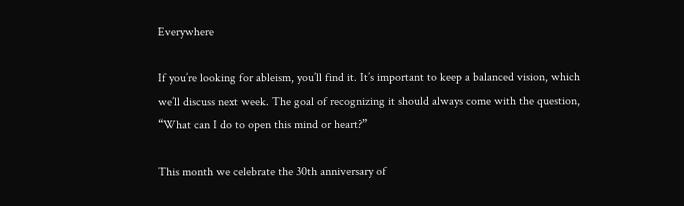Everywhere

If you’re looking for ableism, you’ll find it. It’s important to keep a balanced vision, which we’ll discuss next week. The goal of recognizing it should always come with the question, “What can I do to open this mind or heart?”

This month we celebrate the 30th anniversary of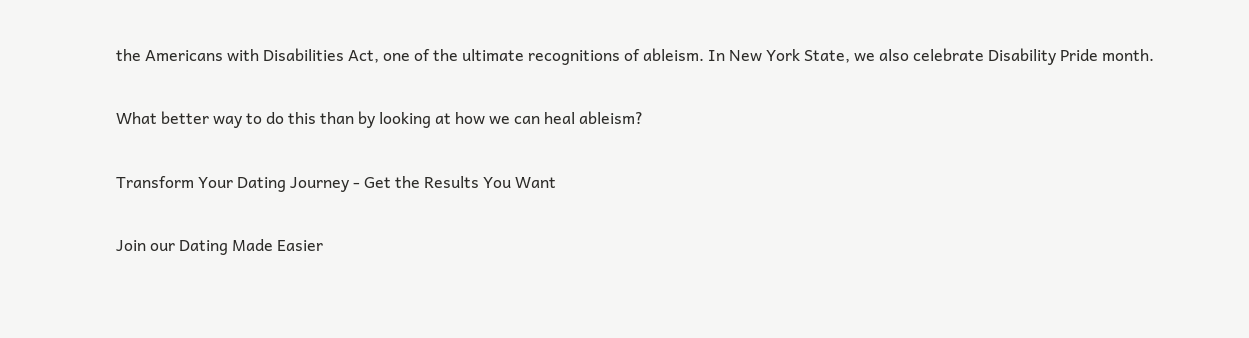the Americans with Disabilities Act, one of the ultimate recognitions of ableism. In New York State, we also celebrate Disability Pride month.

What better way to do this than by looking at how we can heal ableism?

Transform Your Dating Journey - Get the Results You Want

Join our Dating Made Easier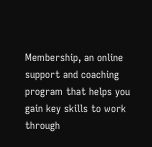Membership, an online support and coaching program that helps you gain key skills to work through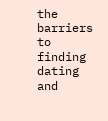the barriers to finding dating and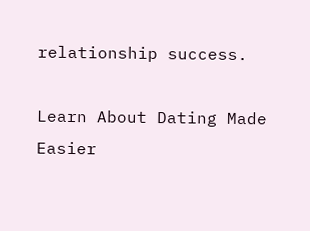relationship success.

Learn About Dating Made Easier